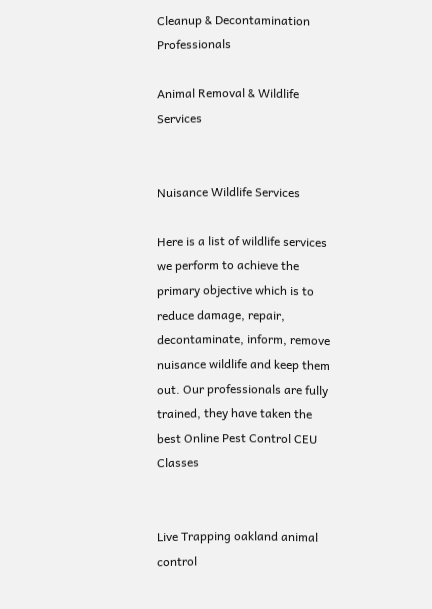Cleanup & Decontamination Professionals

Animal Removal & Wildlife Services


Nuisance Wildlife Services

Here is a list of wildlife services we perform to achieve the primary objective which is to reduce damage, repair, decontaminate, inform, remove nuisance wildlife and keep them out. Our professionals are fully trained, they have taken the best Online Pest Control CEU Classes


Live Trapping oakland animal control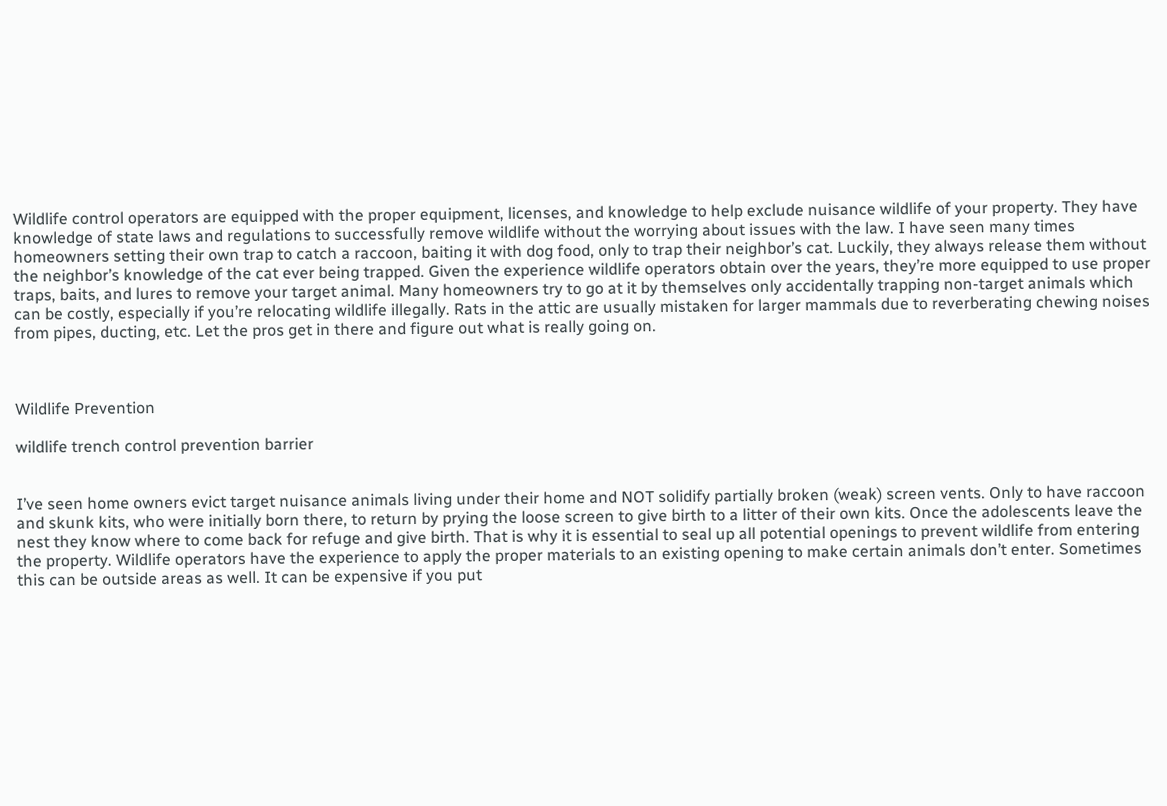Wildlife control operators are equipped with the proper equipment, licenses, and knowledge to help exclude nuisance wildlife of your property. They have knowledge of state laws and regulations to successfully remove wildlife without the worrying about issues with the law. I have seen many times homeowners setting their own trap to catch a raccoon, baiting it with dog food, only to trap their neighbor’s cat. Luckily, they always release them without the neighbor’s knowledge of the cat ever being trapped. Given the experience wildlife operators obtain over the years, they’re more equipped to use proper traps, baits, and lures to remove your target animal. Many homeowners try to go at it by themselves only accidentally trapping non-target animals which can be costly, especially if you’re relocating wildlife illegally. Rats in the attic are usually mistaken for larger mammals due to reverberating chewing noises from pipes, ducting, etc. Let the pros get in there and figure out what is really going on.



Wildlife Prevention

wildlife trench control prevention barrier


I’ve seen home owners evict target nuisance animals living under their home and NOT solidify partially broken (weak) screen vents. Only to have raccoon and skunk kits, who were initially born there, to return by prying the loose screen to give birth to a litter of their own kits. Once the adolescents leave the nest they know where to come back for refuge and give birth. That is why it is essential to seal up all potential openings to prevent wildlife from entering the property. Wildlife operators have the experience to apply the proper materials to an existing opening to make certain animals don’t enter. Sometimes this can be outside areas as well. It can be expensive if you put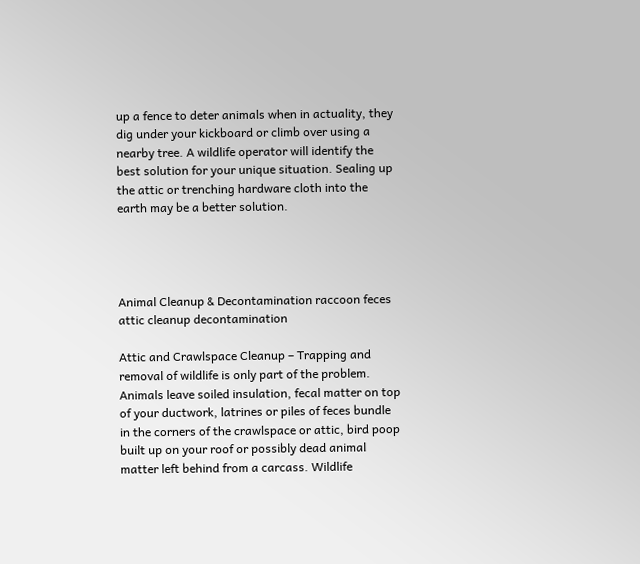up a fence to deter animals when in actuality, they dig under your kickboard or climb over using a nearby tree. A wildlife operator will identify the best solution for your unique situation. Sealing up the attic or trenching hardware cloth into the earth may be a better solution.




Animal Cleanup & Decontamination raccoon feces attic cleanup decontamination

Attic and Crawlspace Cleanup – Trapping and removal of wildlife is only part of the problem. Animals leave soiled insulation, fecal matter on top of your ductwork, latrines or piles of feces bundle in the corners of the crawlspace or attic, bird poop built up on your roof or possibly dead animal matter left behind from a carcass. Wildlife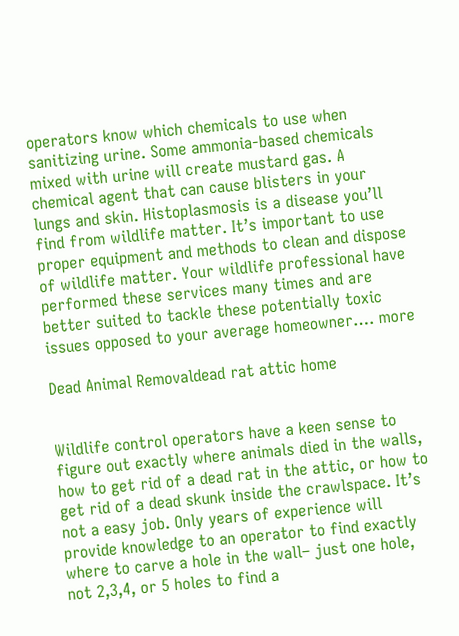operators know which chemicals to use when sanitizing urine. Some ammonia-based chemicals mixed with urine will create mustard gas. A chemical agent that can cause blisters in your lungs and skin. Histoplasmosis is a disease you’ll find from wildlife matter. It’s important to use proper equipment and methods to clean and dispose of wildlife matter. Your wildlife professional have performed these services many times and are better suited to tackle these potentially toxic issues opposed to your average homeowner…. more

Dead Animal Removaldead rat attic home


Wildlife control operators have a keen sense to figure out exactly where animals died in the walls, how to get rid of a dead rat in the attic, or how to get rid of a dead skunk inside the crawlspace. It’s not a easy job. Only years of experience will provide knowledge to an operator to find exactly where to carve a hole in the wall– just one hole, not 2,3,4, or 5 holes to find a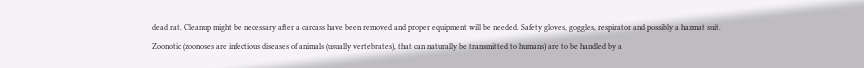dead rat. Cleanup might be necessary after a carcass have been removed and proper equipment will be needed. Safety gloves, goggles, respirator and possibly a hazmat suit. Zoonotic (zoonoses are infectious diseases of animals (usually vertebrates), that can naturally be transmitted to humans) are to be handled by a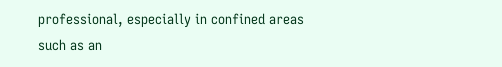professional, especially in confined areas such as an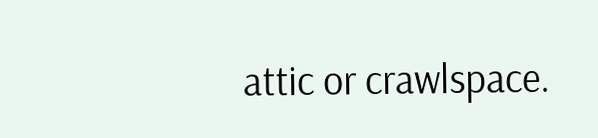attic or crawlspace.